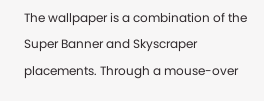The wallpaper is a combination of the Super Banner and Skyscraper placements. Through a mouse-over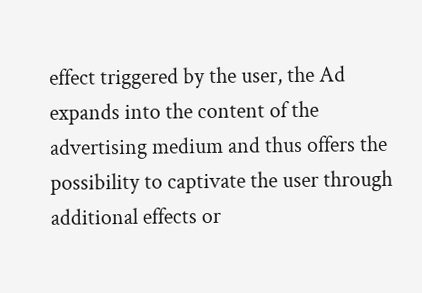effect triggered by the user, the Ad expands into the content of the advertising medium and thus offers the possibility to captivate the user through additional effects or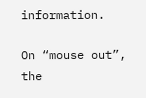information.

On “mouse out”, the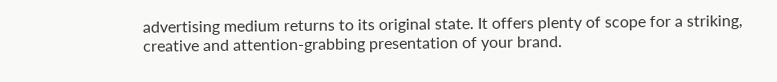advertising medium returns to its original state. It offers plenty of scope for a striking, creative and attention-grabbing presentation of your brand.